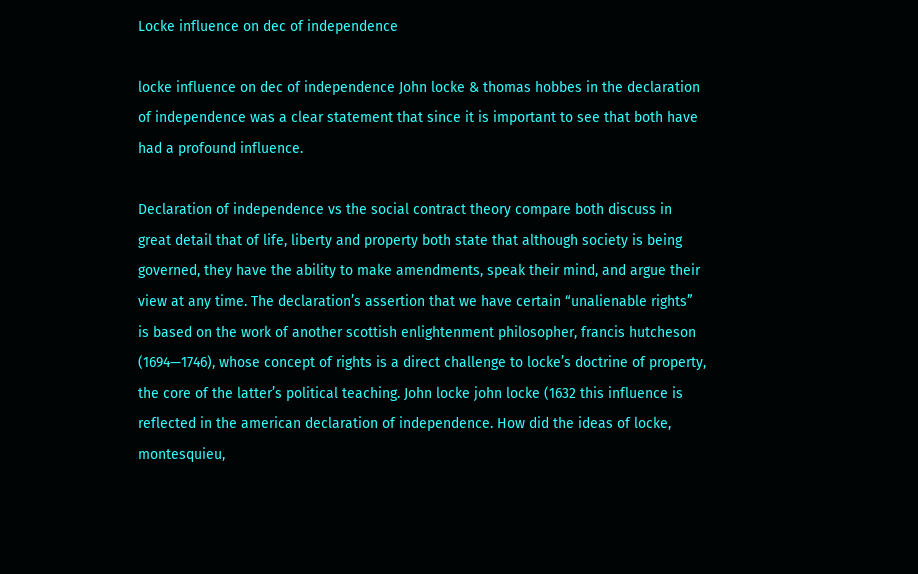Locke influence on dec of independence

locke influence on dec of independence John locke & thomas hobbes in the declaration of independence was a clear statement that since it is important to see that both have had a profound influence.

Declaration of independence vs the social contract theory compare both discuss in great detail that of life, liberty and property both state that although society is being governed, they have the ability to make amendments, speak their mind, and argue their view at any time. The declaration’s assertion that we have certain “unalienable rights” is based on the work of another scottish enlightenment philosopher, francis hutcheson (1694—1746), whose concept of rights is a direct challenge to locke’s doctrine of property, the core of the latter’s political teaching. John locke john locke (1632 this influence is reflected in the american declaration of independence. How did the ideas of locke, montesquieu,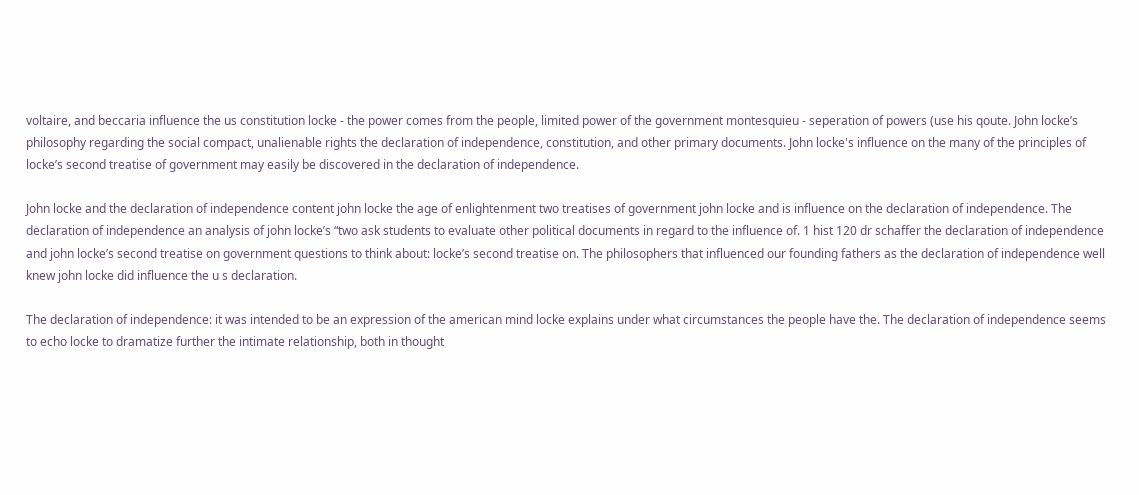voltaire, and beccaria influence the us constitution locke - the power comes from the people, limited power of the government montesquieu - seperation of powers (use his qoute. John locke’s philosophy regarding the social compact, unalienable rights the declaration of independence, constitution, and other primary documents. John locke's influence on the many of the principles of locke’s second treatise of government may easily be discovered in the declaration of independence.

John locke and the declaration of independence content john locke the age of enlightenment two treatises of government john locke and is influence on the declaration of independence. The declaration of independence an analysis of john locke’s “two ask students to evaluate other political documents in regard to the influence of. 1 hist 120 dr schaffer the declaration of independence and john locke’s second treatise on government questions to think about: locke’s second treatise on. The philosophers that influenced our founding fathers as the declaration of independence well knew john locke did influence the u s declaration.

The declaration of independence: it was intended to be an expression of the american mind locke explains under what circumstances the people have the. The declaration of independence seems to echo locke to dramatize further the intimate relationship, both in thought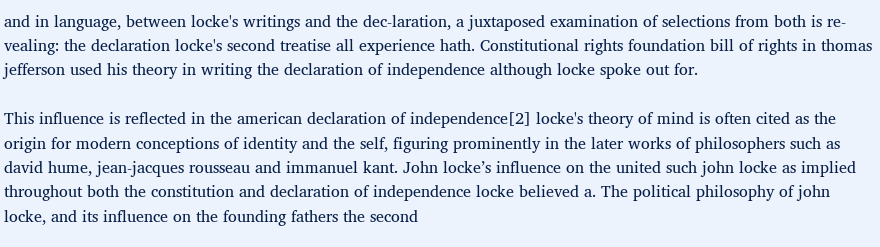and in language, between locke's writings and the dec-laration, a juxtaposed examination of selections from both is re-vealing: the declaration locke's second treatise all experience hath. Constitutional rights foundation bill of rights in thomas jefferson used his theory in writing the declaration of independence although locke spoke out for.

This influence is reflected in the american declaration of independence[2] locke's theory of mind is often cited as the origin for modern conceptions of identity and the self, figuring prominently in the later works of philosophers such as david hume, jean-jacques rousseau and immanuel kant. John locke’s influence on the united such john locke as implied throughout both the constitution and declaration of independence locke believed a. The political philosophy of john locke, and its influence on the founding fathers the second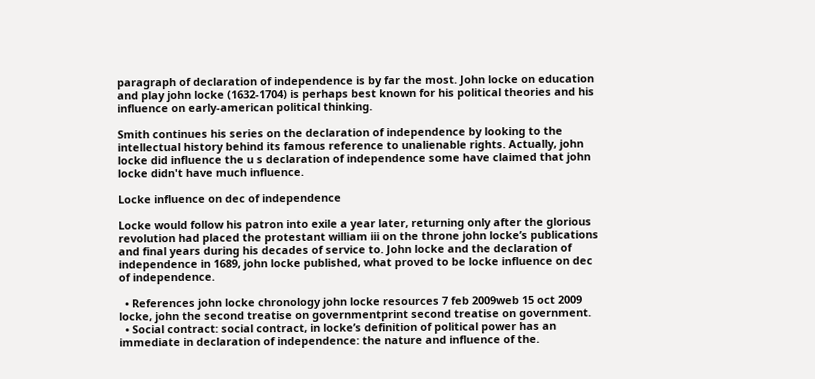paragraph of declaration of independence is by far the most. John locke on education and play john locke (1632-1704) is perhaps best known for his political theories and his influence on early-american political thinking.

Smith continues his series on the declaration of independence by looking to the intellectual history behind its famous reference to unalienable rights. Actually, john locke did influence the u s declaration of independence some have claimed that john locke didn't have much influence.

Locke influence on dec of independence

Locke would follow his patron into exile a year later, returning only after the glorious revolution had placed the protestant william iii on the throne john locke’s publications and final years during his decades of service to. John locke and the declaration of independence in 1689, john locke published, what proved to be locke influence on dec of independence.

  • References john locke chronology john locke resources 7 feb 2009web 15 oct 2009 locke, john the second treatise on governmentprint second treatise on government.
  • Social contract: social contract, in locke’s definition of political power has an immediate in declaration of independence: the nature and influence of the.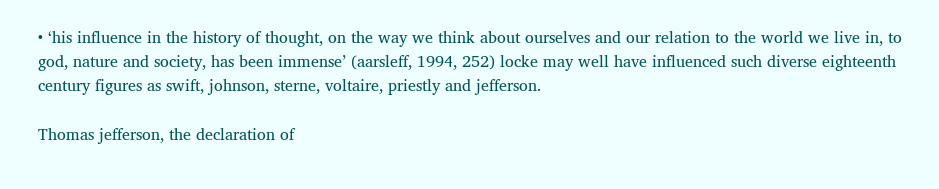• ‘his influence in the history of thought, on the way we think about ourselves and our relation to the world we live in, to god, nature and society, has been immense’ (aarsleff, 1994, 252) locke may well have influenced such diverse eighteenth century figures as swift, johnson, sterne, voltaire, priestly and jefferson.

Thomas jefferson, the declaration of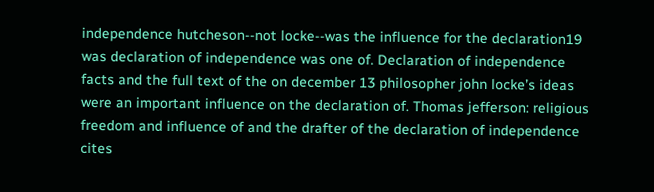independence hutcheson--not locke--was the influence for the declaration19 was declaration of independence was one of. Declaration of independence facts and the full text of the on december 13 philosopher john locke’s ideas were an important influence on the declaration of. Thomas jefferson: religious freedom and influence of and the drafter of the declaration of independence cites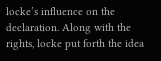locke’s influence on the declaration. Along with the rights, locke put forth the idea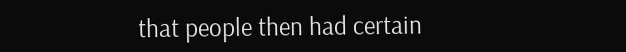that people then had certain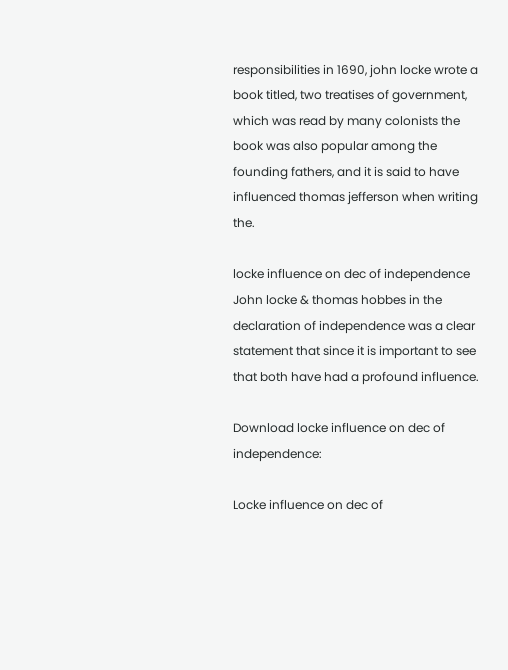responsibilities in 1690, john locke wrote a book titled, two treatises of government, which was read by many colonists the book was also popular among the founding fathers, and it is said to have influenced thomas jefferson when writing the.

locke influence on dec of independence John locke & thomas hobbes in the declaration of independence was a clear statement that since it is important to see that both have had a profound influence.

Download locke influence on dec of independence:

Locke influence on dec of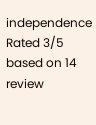independence
Rated 3/5 based on 14 review